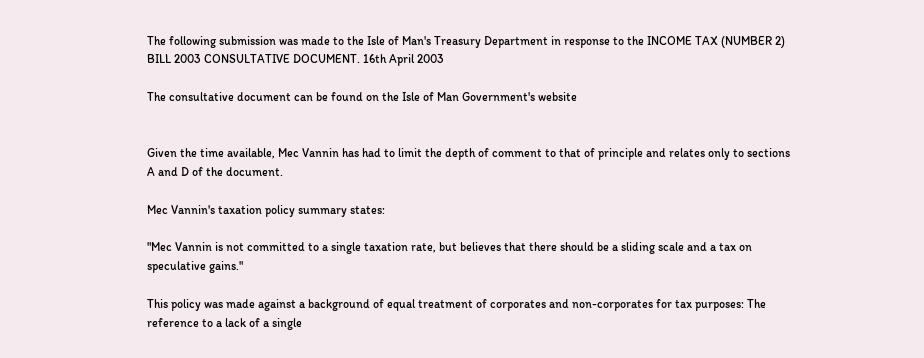The following submission was made to the Isle of Man's Treasury Department in response to the INCOME TAX (NUMBER 2) BILL 2003 CONSULTATIVE DOCUMENT. 16th April 2003

The consultative document can be found on the Isle of Man Government's website


Given the time available, Mec Vannin has had to limit the depth of comment to that of principle and relates only to sections A and D of the document.

Mec Vannin's taxation policy summary states:

"Mec Vannin is not committed to a single taxation rate, but believes that there should be a sliding scale and a tax on speculative gains."

This policy was made against a background of equal treatment of corporates and non-corporates for tax purposes: The reference to a lack of a single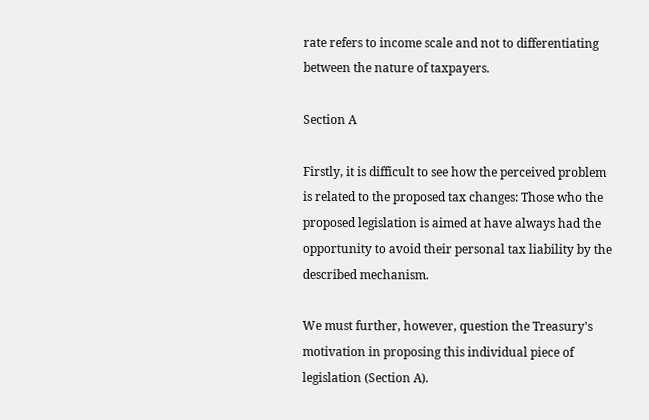rate refers to income scale and not to differentiating between the nature of taxpayers.

Section A

Firstly, it is difficult to see how the perceived problem is related to the proposed tax changes: Those who the proposed legislation is aimed at have always had the opportunity to avoid their personal tax liability by the described mechanism.

We must further, however, question the Treasury's motivation in proposing this individual piece of legislation (Section A).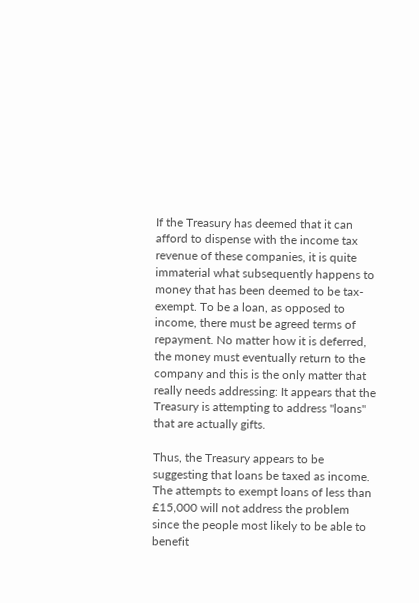If the Treasury has deemed that it can afford to dispense with the income tax revenue of these companies, it is quite immaterial what subsequently happens to money that has been deemed to be tax-exempt. To be a loan, as opposed to income, there must be agreed terms of repayment. No matter how it is deferred, the money must eventually return to the company and this is the only matter that really needs addressing: It appears that the Treasury is attempting to address "loans" that are actually gifts.

Thus, the Treasury appears to be suggesting that loans be taxed as income. The attempts to exempt loans of less than £15,000 will not address the problem since the people most likely to be able to benefit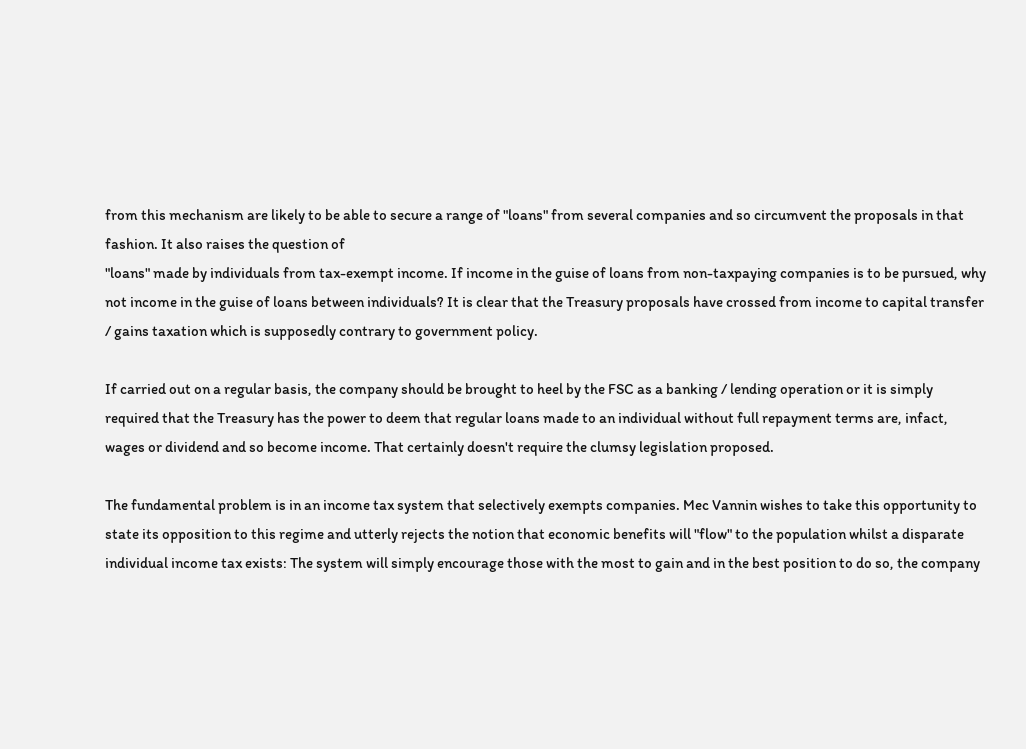from this mechanism are likely to be able to secure a range of "loans" from several companies and so circumvent the proposals in that fashion. It also raises the question of
"loans" made by individuals from tax-exempt income. If income in the guise of loans from non-taxpaying companies is to be pursued, why not income in the guise of loans between individuals? It is clear that the Treasury proposals have crossed from income to capital transfer / gains taxation which is supposedly contrary to government policy.

If carried out on a regular basis, the company should be brought to heel by the FSC as a banking / lending operation or it is simply required that the Treasury has the power to deem that regular loans made to an individual without full repayment terms are, infact, wages or dividend and so become income. That certainly doesn't require the clumsy legislation proposed.

The fundamental problem is in an income tax system that selectively exempts companies. Mec Vannin wishes to take this opportunity to state its opposition to this regime and utterly rejects the notion that economic benefits will "flow" to the population whilst a disparate individual income tax exists: The system will simply encourage those with the most to gain and in the best position to do so, the company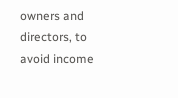owners and directors, to avoid income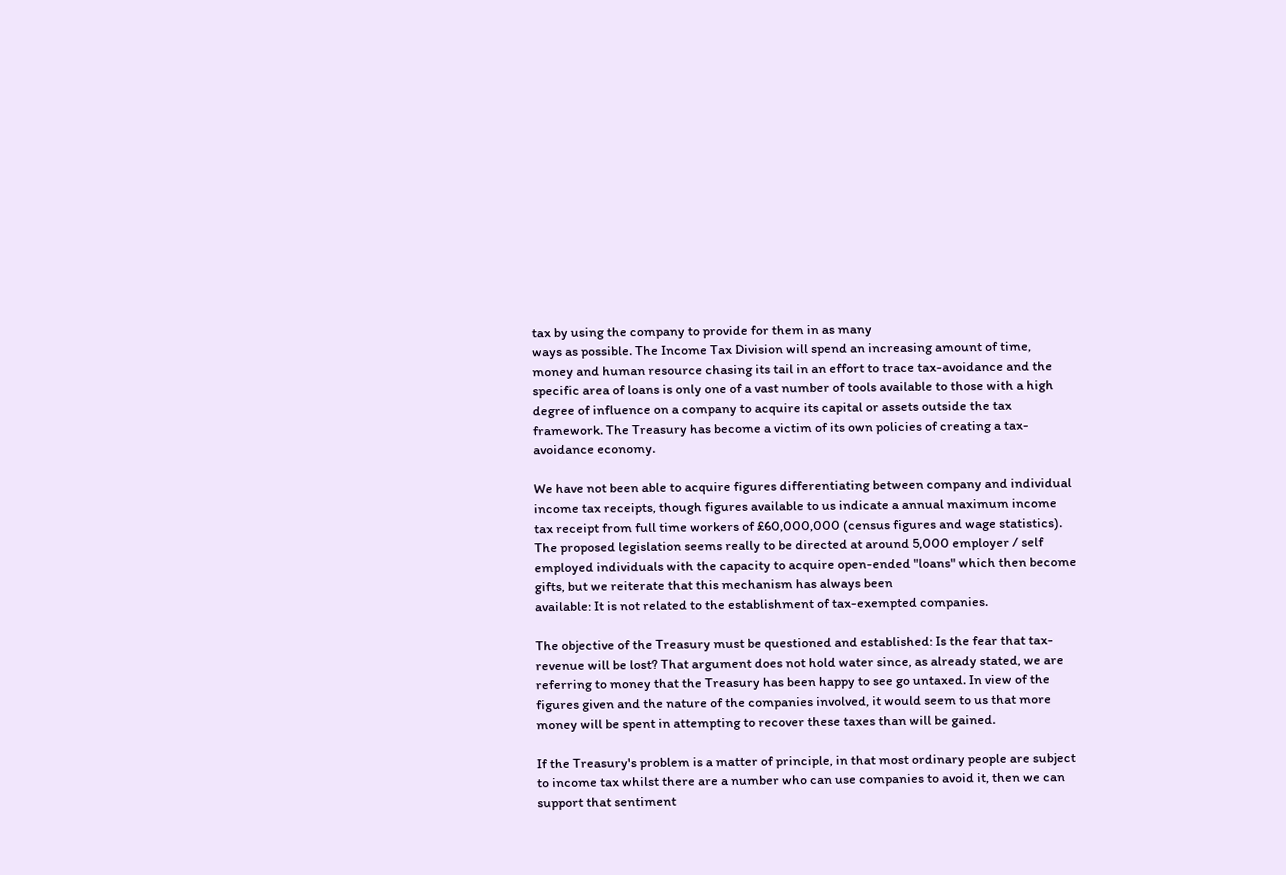tax by using the company to provide for them in as many
ways as possible. The Income Tax Division will spend an increasing amount of time, money and human resource chasing its tail in an effort to trace tax-avoidance and the specific area of loans is only one of a vast number of tools available to those with a high degree of influence on a company to acquire its capital or assets outside the tax framework. The Treasury has become a victim of its own policies of creating a tax-avoidance economy.

We have not been able to acquire figures differentiating between company and individual income tax receipts, though figures available to us indicate a annual maximum income tax receipt from full time workers of £60,000,000 (census figures and wage statistics). The proposed legislation seems really to be directed at around 5,000 employer / self employed individuals with the capacity to acquire open-ended "loans" which then become gifts, but we reiterate that this mechanism has always been
available: It is not related to the establishment of tax-exempted companies.

The objective of the Treasury must be questioned and established: Is the fear that tax-revenue will be lost? That argument does not hold water since, as already stated, we are referring to money that the Treasury has been happy to see go untaxed. In view of the figures given and the nature of the companies involved, it would seem to us that more money will be spent in attempting to recover these taxes than will be gained.

If the Treasury's problem is a matter of principle, in that most ordinary people are subject to income tax whilst there are a number who can use companies to avoid it, then we can support that sentiment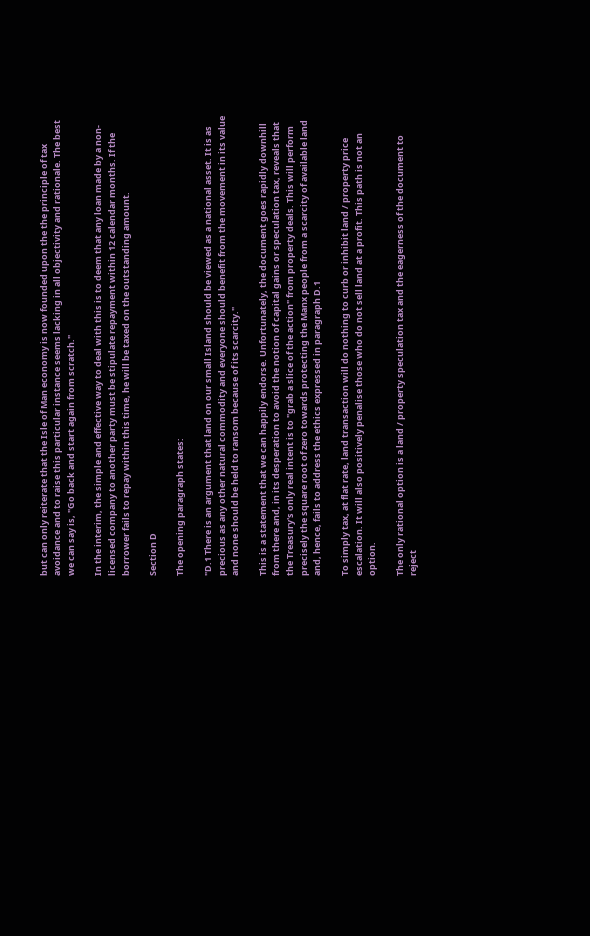but can only reiterate that the Isle of Man economy is now founded upon the the principle of tax avoidance and to raise this particular instance seems lacking in all objectivity and rationale. The best we can say is, "Go back and start again from scratch."

In the interim, the simple and effective way to deal with this is to deem that any loan made by a non-licensed company to another party must be stipulate repayment within 12 calendar months. If the borrower fails to repay within this time, he will be taxed on the outstanding amount.

Section D

The opening paragraph states:

"D.1 There is an argument that land on our small Island should be viewed as a national asset. It is as precious as any other natural commodity and everyone should benefit from the movement in its value and none should be held to ransom because of its scarcity."

This is a statement that we can happily endorse. Unfortunately, the document goes rapidly downhill from there and, in its desperation to avoid the notion of capital gains or speculation tax, reveals that the Treasury's only real intent is to "grab a slice of the action" from property deals. This will perform precisely the square root of zero towards protecting the Manx people from a scarcity of available land and, hence, fails to address the ethics expressed in paragraph D.1

To simply tax, at flat rate, land transaction will do nothing to curb or inhibit land / property price escalation. It will also positively penalise those who do not sell land at a profit. This path is not an option.

The only rational option is a land / property speculation tax and the eagerness of the document to reject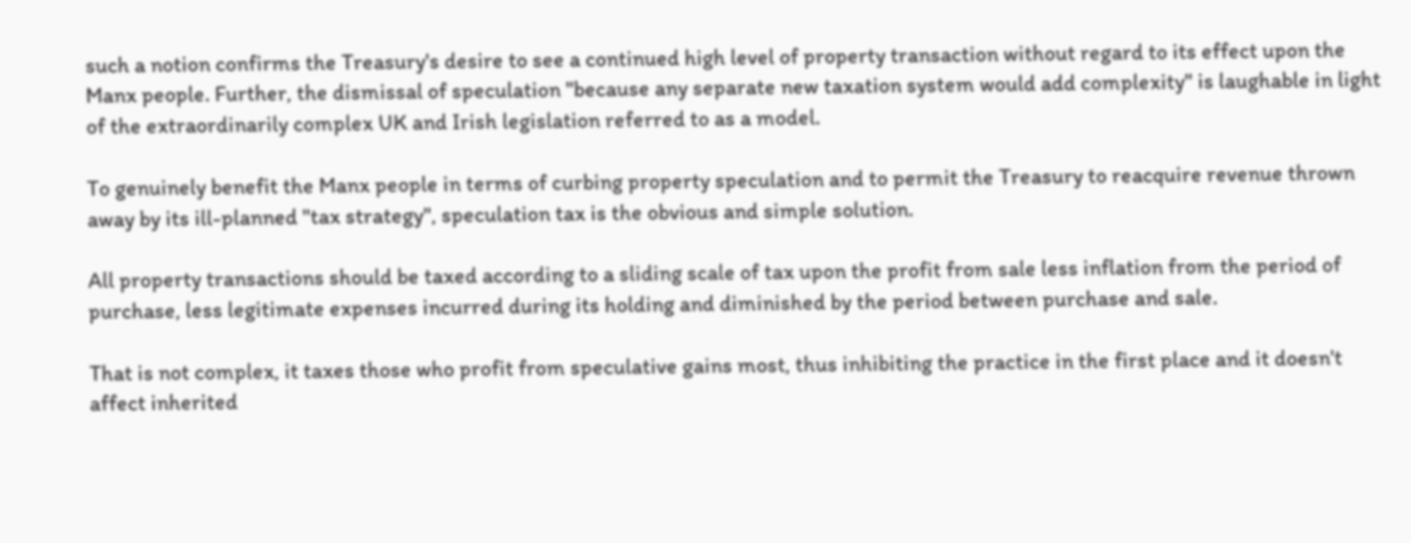such a notion confirms the Treasury's desire to see a continued high level of property transaction without regard to its effect upon the Manx people. Further, the dismissal of speculation "because any separate new taxation system would add complexity" is laughable in light of the extraordinarily complex UK and Irish legislation referred to as a model.

To genuinely benefit the Manx people in terms of curbing property speculation and to permit the Treasury to reacquire revenue thrown away by its ill-planned "tax strategy", speculation tax is the obvious and simple solution.

All property transactions should be taxed according to a sliding scale of tax upon the profit from sale less inflation from the period of purchase, less legitimate expenses incurred during its holding and diminished by the period between purchase and sale.

That is not complex, it taxes those who profit from speculative gains most, thus inhibiting the practice in the first place and it doesn't affect inherited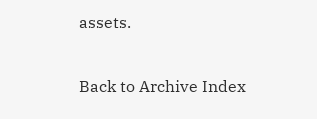assets.

Back to Archive Index